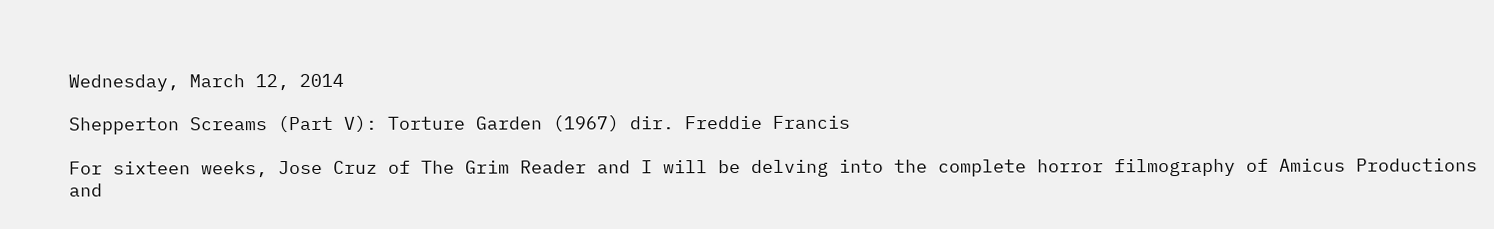Wednesday, March 12, 2014

Shepperton Screams (Part V): Torture Garden (1967) dir. Freddie Francis

For sixteen weeks, Jose Cruz of The Grim Reader and I will be delving into the complete horror filmography of Amicus Productions and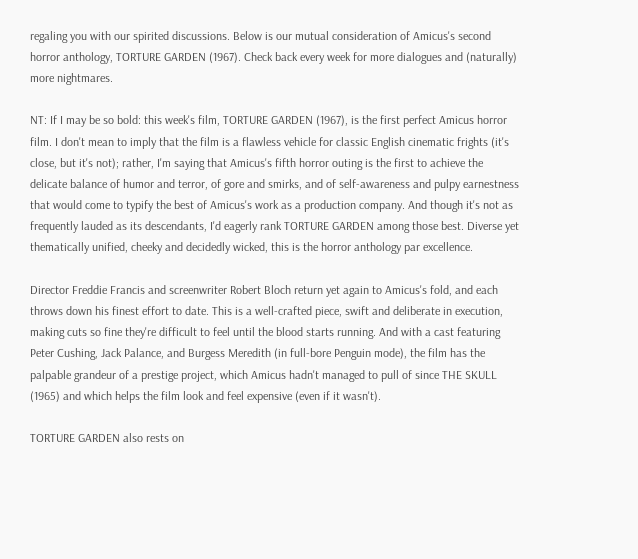regaling you with our spirited discussions. Below is our mutual consideration of Amicus's second horror anthology, TORTURE GARDEN (1967). Check back every week for more dialogues and (naturally) more nightmares.

NT: If I may be so bold: this week's film, TORTURE GARDEN (1967), is the first perfect Amicus horror film. I don't mean to imply that the film is a flawless vehicle for classic English cinematic frights (it's close, but it's not); rather, I'm saying that Amicus's fifth horror outing is the first to achieve the delicate balance of humor and terror, of gore and smirks, and of self-awareness and pulpy earnestness that would come to typify the best of Amicus's work as a production company. And though it's not as frequently lauded as its descendants, I'd eagerly rank TORTURE GARDEN among those best. Diverse yet thematically unified, cheeky and decidedly wicked, this is the horror anthology par excellence.

Director Freddie Francis and screenwriter Robert Bloch return yet again to Amicus's fold, and each throws down his finest effort to date. This is a well-crafted piece, swift and deliberate in execution, making cuts so fine they're difficult to feel until the blood starts running. And with a cast featuring Peter Cushing, Jack Palance, and Burgess Meredith (in full-bore Penguin mode), the film has the palpable grandeur of a prestige project, which Amicus hadn't managed to pull of since THE SKULL (1965) and which helps the film look and feel expensive (even if it wasn't).

TORTURE GARDEN also rests on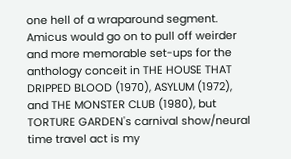one hell of a wraparound segment. Amicus would go on to pull off weirder and more memorable set-ups for the anthology conceit in THE HOUSE THAT DRIPPED BLOOD (1970), ASYLUM (1972), and THE MONSTER CLUB (1980), but TORTURE GARDEN's carnival show/neural time travel act is my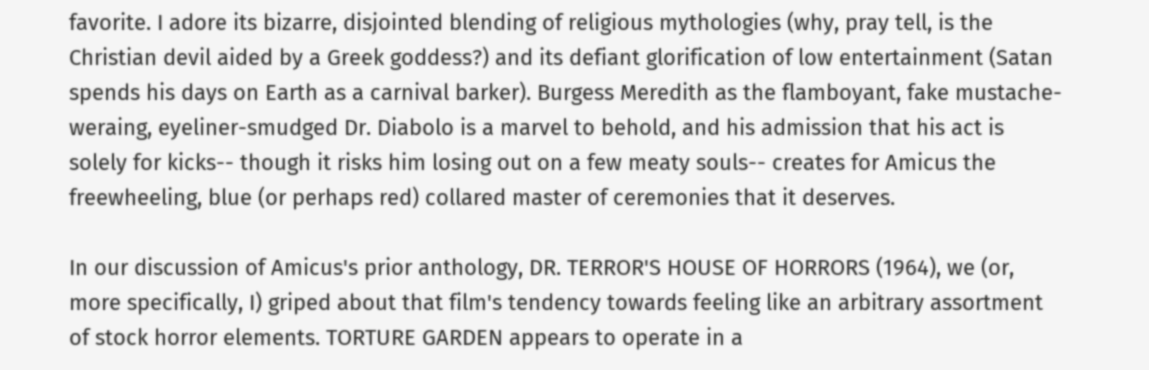favorite. I adore its bizarre, disjointed blending of religious mythologies (why, pray tell, is the Christian devil aided by a Greek goddess?) and its defiant glorification of low entertainment (Satan spends his days on Earth as a carnival barker). Burgess Meredith as the flamboyant, fake mustache-weraing, eyeliner-smudged Dr. Diabolo is a marvel to behold, and his admission that his act is solely for kicks-- though it risks him losing out on a few meaty souls-- creates for Amicus the freewheeling, blue (or perhaps red) collared master of ceremonies that it deserves.

In our discussion of Amicus's prior anthology, DR. TERROR'S HOUSE OF HORRORS (1964), we (or, more specifically, I) griped about that film's tendency towards feeling like an arbitrary assortment of stock horror elements. TORTURE GARDEN appears to operate in a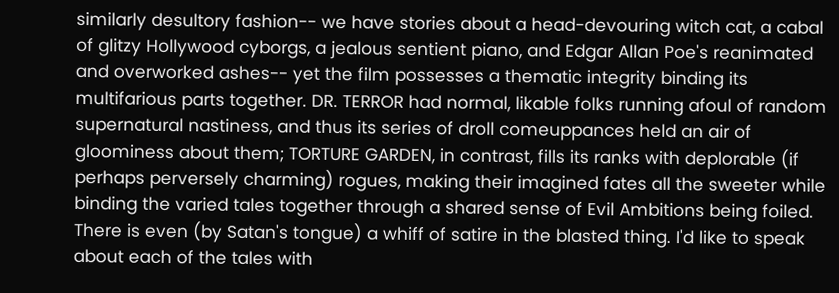similarly desultory fashion-- we have stories about a head-devouring witch cat, a cabal of glitzy Hollywood cyborgs, a jealous sentient piano, and Edgar Allan Poe's reanimated and overworked ashes-- yet the film possesses a thematic integrity binding its multifarious parts together. DR. TERROR had normal, likable folks running afoul of random supernatural nastiness, and thus its series of droll comeuppances held an air of gloominess about them; TORTURE GARDEN, in contrast, fills its ranks with deplorable (if perhaps perversely charming) rogues, making their imagined fates all the sweeter while binding the varied tales together through a shared sense of Evil Ambitions being foiled. There is even (by Satan's tongue) a whiff of satire in the blasted thing. I'd like to speak about each of the tales with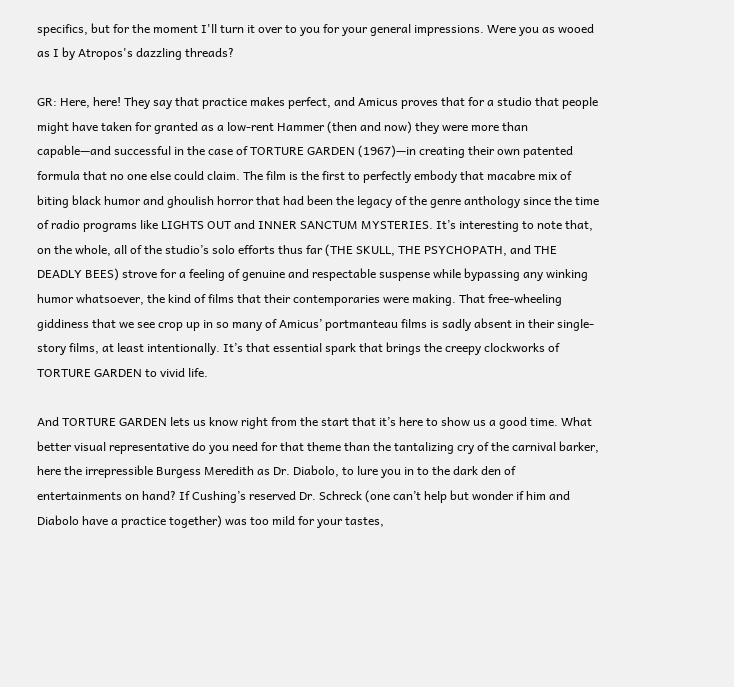specifics, but for the moment I'll turn it over to you for your general impressions. Were you as wooed as I by Atropos's dazzling threads?

GR: Here, here! They say that practice makes perfect, and Amicus proves that for a studio that people might have taken for granted as a low-rent Hammer (then and now) they were more than capable—and successful in the case of TORTURE GARDEN (1967)—in creating their own patented formula that no one else could claim. The film is the first to perfectly embody that macabre mix of biting black humor and ghoulish horror that had been the legacy of the genre anthology since the time of radio programs like LIGHTS OUT and INNER SANCTUM MYSTERIES. It’s interesting to note that, on the whole, all of the studio’s solo efforts thus far (THE SKULL, THE PSYCHOPATH, and THE DEADLY BEES) strove for a feeling of genuine and respectable suspense while bypassing any winking humor whatsoever, the kind of films that their contemporaries were making. That free-wheeling giddiness that we see crop up in so many of Amicus’ portmanteau films is sadly absent in their single-story films, at least intentionally. It’s that essential spark that brings the creepy clockworks of TORTURE GARDEN to vivid life.

And TORTURE GARDEN lets us know right from the start that it’s here to show us a good time. What better visual representative do you need for that theme than the tantalizing cry of the carnival barker, here the irrepressible Burgess Meredith as Dr. Diabolo, to lure you in to the dark den of entertainments on hand? If Cushing’s reserved Dr. Schreck (one can’t help but wonder if him and Diabolo have a practice together) was too mild for your tastes,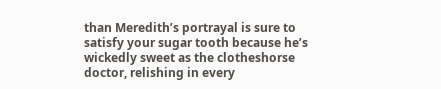than Meredith’s portrayal is sure to satisfy your sugar tooth because he’s wickedly sweet as the clotheshorse doctor, relishing in every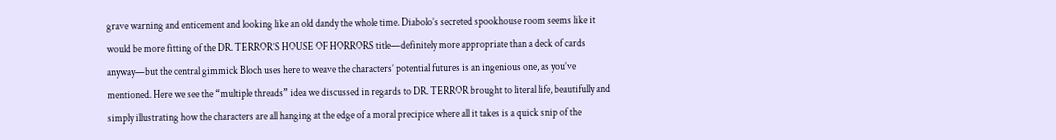grave warning and enticement and looking like an old dandy the whole time. Diabolo’s secreted spookhouse room seems like it would be more fitting of the DR. TERROR’S HOUSE OF HORRORS title—definitely more appropriate than a deck of cards anyway—but the central gimmick Bloch uses here to weave the characters’ potential futures is an ingenious one, as you’ve mentioned. Here we see the “multiple threads” idea we discussed in regards to DR. TERROR brought to literal life, beautifully and simply illustrating how the characters are all hanging at the edge of a moral precipice where all it takes is a quick snip of the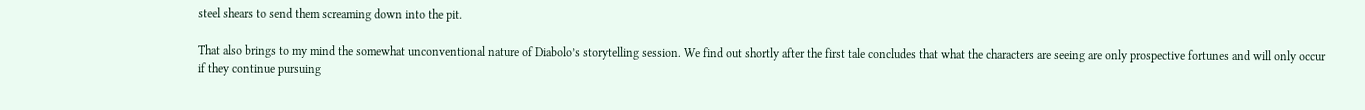steel shears to send them screaming down into the pit.

That also brings to my mind the somewhat unconventional nature of Diabolo’s storytelling session. We find out shortly after the first tale concludes that what the characters are seeing are only prospective fortunes and will only occur if they continue pursuing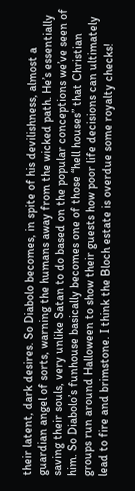their latent, dark desires. So Diabolo becomes, in spite of his devilishness, almost a guardian angel of sorts, warning the humans away from the wicked path. He’s essentially saving their souls, very unlike Satan to do based on the popular conceptions we’ve seen of him. So Diabolo’s funhouse basically becomes one of those “hell houses” that Christian groups run around Halloween to show their guests how poor life decisions can ultimately lead to fire and brimstone. I think the Bloch estate is overdue some royalty checks!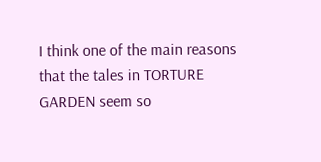I think one of the main reasons that the tales in TORTURE GARDEN seem so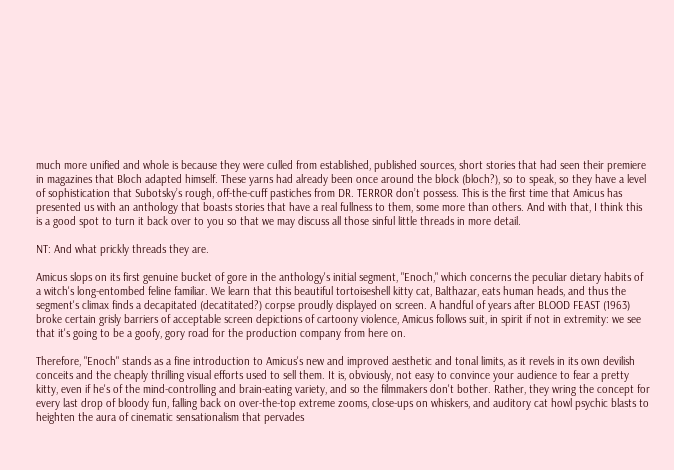much more unified and whole is because they were culled from established, published sources, short stories that had seen their premiere in magazines that Bloch adapted himself. These yarns had already been once around the block (bloch?), so to speak, so they have a level of sophistication that Subotsky’s rough, off-the-cuff pastiches from DR. TERROR don’t possess. This is the first time that Amicus has presented us with an anthology that boasts stories that have a real fullness to them, some more than others. And with that, I think this is a good spot to turn it back over to you so that we may discuss all those sinful little threads in more detail.

NT: And what prickly threads they are.

Amicus slops on its first genuine bucket of gore in the anthology's initial segment, "Enoch," which concerns the peculiar dietary habits of a witch's long-entombed feline familiar. We learn that this beautiful tortoiseshell kitty cat, Balthazar, eats human heads, and thus the segment's climax finds a decapitated (decatitated?) corpse proudly displayed on screen. A handful of years after BLOOD FEAST (1963) broke certain grisly barriers of acceptable screen depictions of cartoony violence, Amicus follows suit, in spirit if not in extremity: we see that it's going to be a goofy, gory road for the production company from here on.

Therefore, "Enoch" stands as a fine introduction to Amicus's new and improved aesthetic and tonal limits, as it revels in its own devilish conceits and the cheaply thrilling visual efforts used to sell them. It is, obviously, not easy to convince your audience to fear a pretty kitty, even if he's of the mind-controlling and brain-eating variety, and so the filmmakers don't bother. Rather, they wring the concept for every last drop of bloody fun, falling back on over-the-top extreme zooms, close-ups on whiskers, and auditory cat howl psychic blasts to heighten the aura of cinematic sensationalism that pervades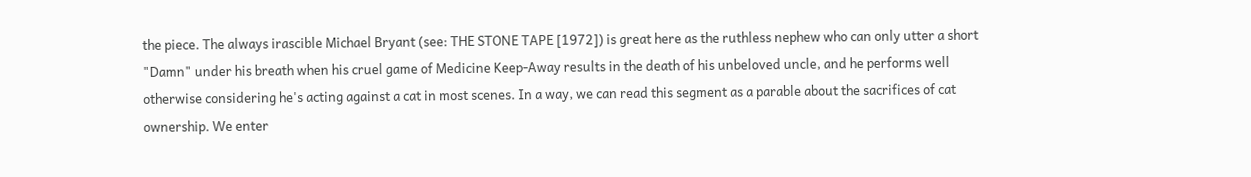the piece. The always irascible Michael Bryant (see: THE STONE TAPE [1972]) is great here as the ruthless nephew who can only utter a short "Damn" under his breath when his cruel game of Medicine Keep-Away results in the death of his unbeloved uncle, and he performs well otherwise considering he's acting against a cat in most scenes. In a way, we can read this segment as a parable about the sacrifices of cat ownership. We enter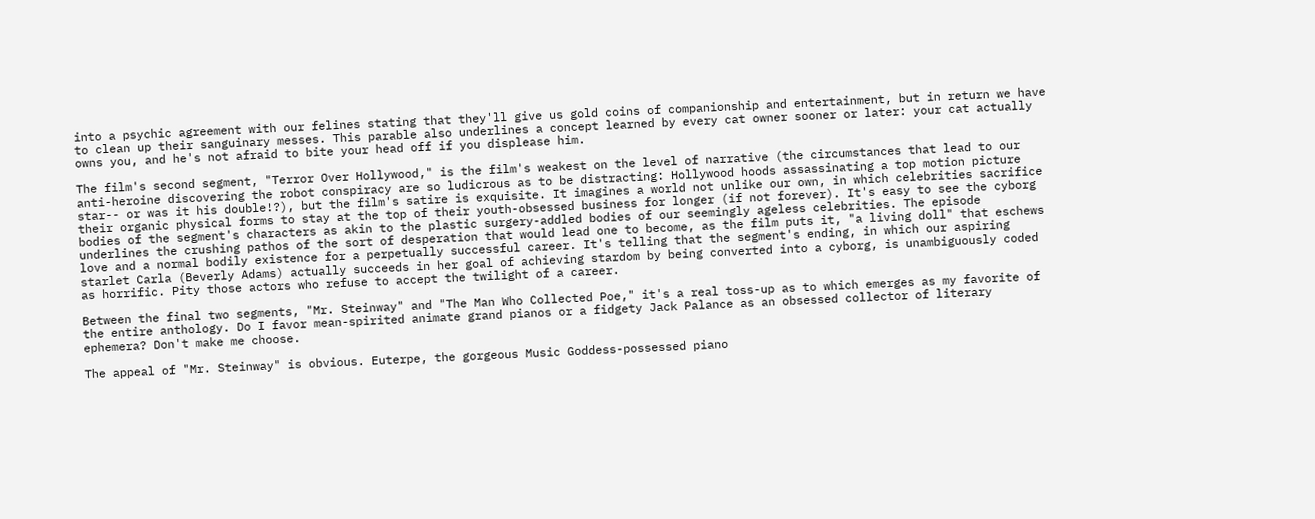into a psychic agreement with our felines stating that they'll give us gold coins of companionship and entertainment, but in return we have to clean up their sanguinary messes. This parable also underlines a concept learned by every cat owner sooner or later: your cat actually owns you, and he's not afraid to bite your head off if you displease him.

The film's second segment, "Terror Over Hollywood," is the film's weakest on the level of narrative (the circumstances that lead to our anti-heroine discovering the robot conspiracy are so ludicrous as to be distracting: Hollywood hoods assassinating a top motion picture star-- or was it his double!?), but the film's satire is exquisite. It imagines a world not unlike our own, in which celebrities sacrifice their organic physical forms to stay at the top of their youth-obsessed business for longer (if not forever). It's easy to see the cyborg bodies of the segment's characters as akin to the plastic surgery-addled bodies of our seemingly ageless celebrities. The episode underlines the crushing pathos of the sort of desperation that would lead one to become, as the film puts it, "a living doll" that eschews love and a normal bodily existence for a perpetually successful career. It's telling that the segment's ending, in which our aspiring starlet Carla (Beverly Adams) actually succeeds in her goal of achieving stardom by being converted into a cyborg, is unambiguously coded as horrific. Pity those actors who refuse to accept the twilight of a career.

Between the final two segments, "Mr. Steinway" and "The Man Who Collected Poe," it's a real toss-up as to which emerges as my favorite of the entire anthology. Do I favor mean-spirited animate grand pianos or a fidgety Jack Palance as an obsessed collector of literary ephemera? Don't make me choose.

The appeal of "Mr. Steinway" is obvious. Euterpe, the gorgeous Music Goddess-possessed piano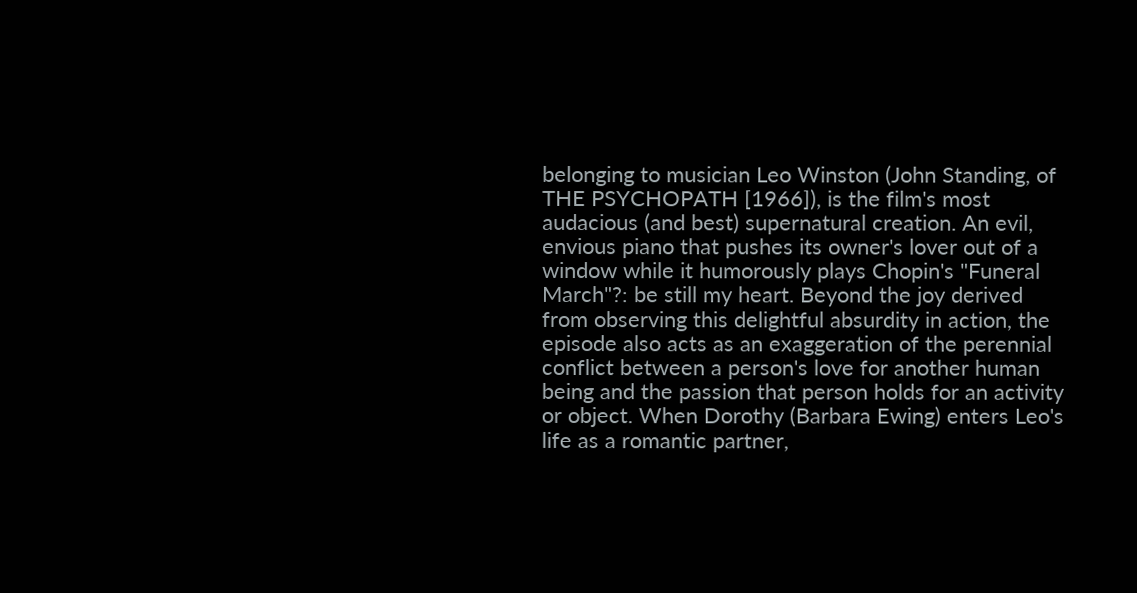belonging to musician Leo Winston (John Standing, of THE PSYCHOPATH [1966]), is the film's most audacious (and best) supernatural creation. An evil, envious piano that pushes its owner's lover out of a window while it humorously plays Chopin's "Funeral March"?: be still my heart. Beyond the joy derived from observing this delightful absurdity in action, the episode also acts as an exaggeration of the perennial conflict between a person's love for another human being and the passion that person holds for an activity or object. When Dorothy (Barbara Ewing) enters Leo's life as a romantic partner,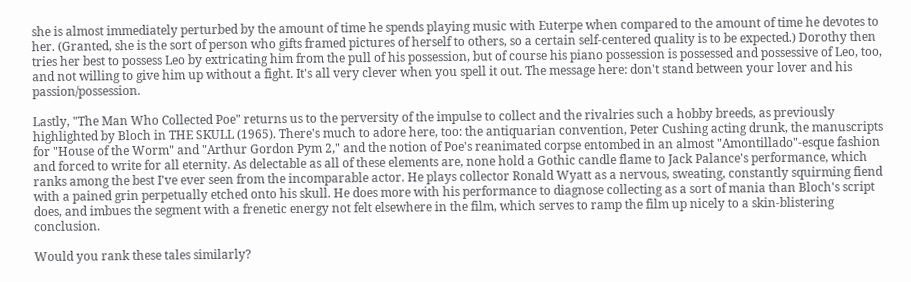she is almost immediately perturbed by the amount of time he spends playing music with Euterpe when compared to the amount of time he devotes to her. (Granted, she is the sort of person who gifts framed pictures of herself to others, so a certain self-centered quality is to be expected.) Dorothy then tries her best to possess Leo by extricating him from the pull of his possession, but of course his piano possession is possessed and possessive of Leo, too, and not willing to give him up without a fight. It's all very clever when you spell it out. The message here: don't stand between your lover and his passion/possession.

Lastly, "The Man Who Collected Poe" returns us to the perversity of the impulse to collect and the rivalries such a hobby breeds, as previously highlighted by Bloch in THE SKULL (1965). There's much to adore here, too: the antiquarian convention, Peter Cushing acting drunk, the manuscripts for "House of the Worm" and "Arthur Gordon Pym 2," and the notion of Poe's reanimated corpse entombed in an almost "Amontillado"-esque fashion and forced to write for all eternity. As delectable as all of these elements are, none hold a Gothic candle flame to Jack Palance's performance, which ranks among the best I've ever seen from the incomparable actor. He plays collector Ronald Wyatt as a nervous, sweating, constantly squirming fiend with a pained grin perpetually etched onto his skull. He does more with his performance to diagnose collecting as a sort of mania than Bloch's script does, and imbues the segment with a frenetic energy not felt elsewhere in the film, which serves to ramp the film up nicely to a skin-blistering conclusion.

Would you rank these tales similarly?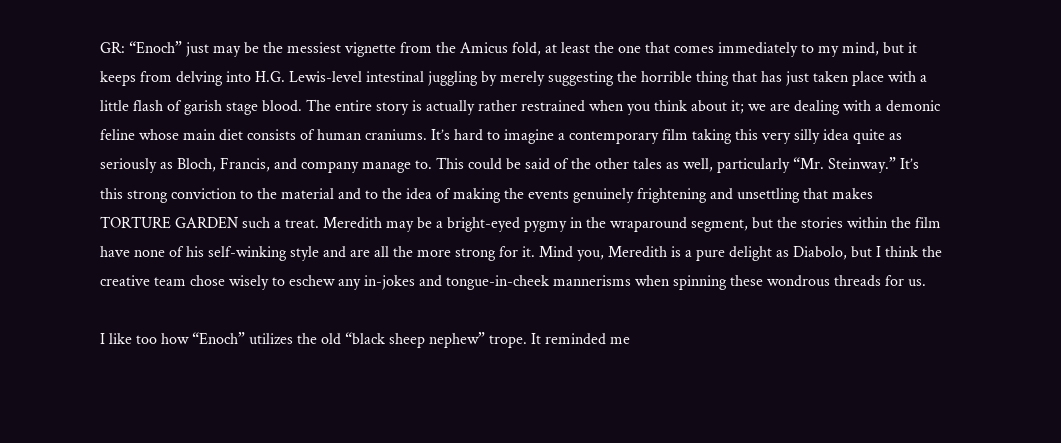GR: “Enoch” just may be the messiest vignette from the Amicus fold, at least the one that comes immediately to my mind, but it keeps from delving into H.G. Lewis-level intestinal juggling by merely suggesting the horrible thing that has just taken place with a little flash of garish stage blood. The entire story is actually rather restrained when you think about it; we are dealing with a demonic feline whose main diet consists of human craniums. It’s hard to imagine a contemporary film taking this very silly idea quite as seriously as Bloch, Francis, and company manage to. This could be said of the other tales as well, particularly “Mr. Steinway.” It’s this strong conviction to the material and to the idea of making the events genuinely frightening and unsettling that makes TORTURE GARDEN such a treat. Meredith may be a bright-eyed pygmy in the wraparound segment, but the stories within the film have none of his self-winking style and are all the more strong for it. Mind you, Meredith is a pure delight as Diabolo, but I think the creative team chose wisely to eschew any in-jokes and tongue-in-cheek mannerisms when spinning these wondrous threads for us.

I like too how “Enoch” utilizes the old “black sheep nephew” trope. It reminded me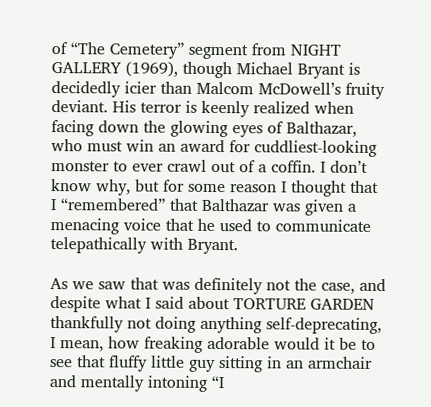of “The Cemetery” segment from NIGHT GALLERY (1969), though Michael Bryant is decidedly icier than Malcom McDowell’s fruity deviant. His terror is keenly realized when facing down the glowing eyes of Balthazar, who must win an award for cuddliest-looking monster to ever crawl out of a coffin. I don’t know why, but for some reason I thought that I “remembered” that Balthazar was given a menacing voice that he used to communicate telepathically with Bryant.

As we saw that was definitely not the case, and despite what I said about TORTURE GARDEN thankfully not doing anything self-deprecating, I mean, how freaking adorable would it be to see that fluffy little guy sitting in an armchair and mentally intoning “I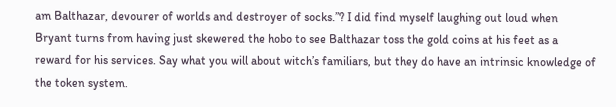am Balthazar, devourer of worlds and destroyer of socks.”? I did find myself laughing out loud when Bryant turns from having just skewered the hobo to see Balthazar toss the gold coins at his feet as a reward for his services. Say what you will about witch’s familiars, but they do have an intrinsic knowledge of the token system.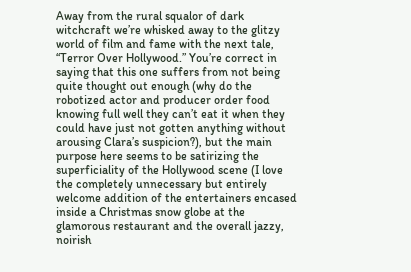Away from the rural squalor of dark witchcraft we’re whisked away to the glitzy world of film and fame with the next tale, “Terror Over Hollywood.” You’re correct in saying that this one suffers from not being quite thought out enough (why do the robotized actor and producer order food knowing full well they can’t eat it when they could have just not gotten anything without arousing Clara’s suspicion?), but the main purpose here seems to be satirizing the superficiality of the Hollywood scene (I love the completely unnecessary but entirely welcome addition of the entertainers encased inside a Christmas snow globe at the glamorous restaurant and the overall jazzy, noirish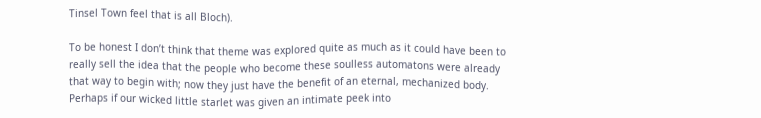Tinsel Town feel that is all Bloch).

To be honest I don’t think that theme was explored quite as much as it could have been to really sell the idea that the people who become these soulless automatons were already that way to begin with; now they just have the benefit of an eternal, mechanized body. Perhaps if our wicked little starlet was given an intimate peek into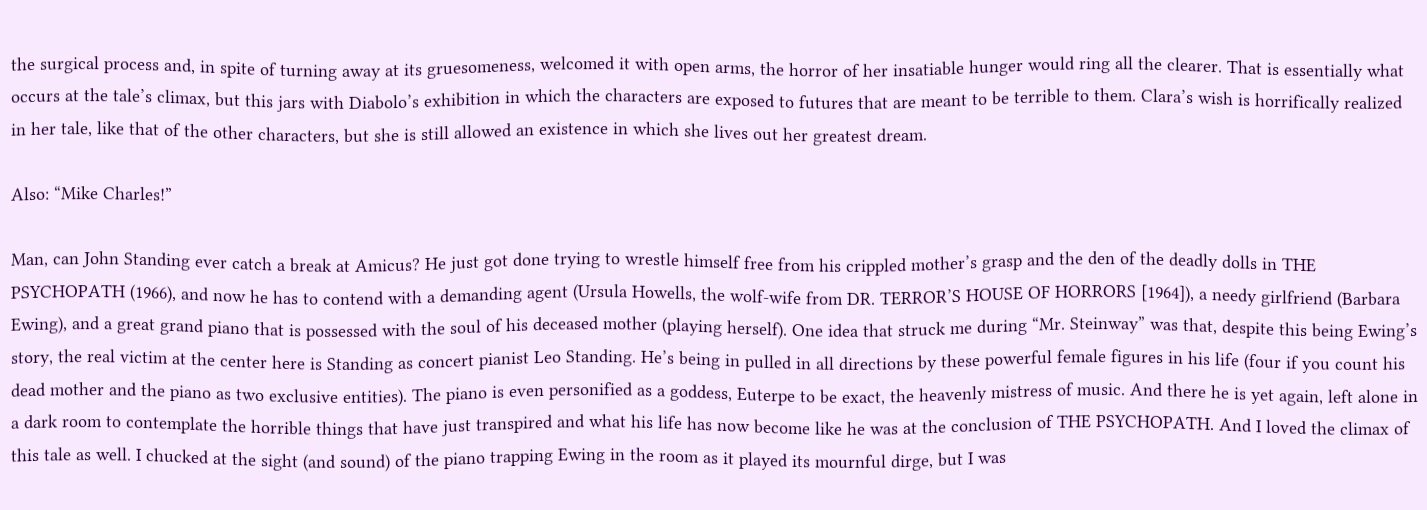the surgical process and, in spite of turning away at its gruesomeness, welcomed it with open arms, the horror of her insatiable hunger would ring all the clearer. That is essentially what occurs at the tale’s climax, but this jars with Diabolo’s exhibition in which the characters are exposed to futures that are meant to be terrible to them. Clara’s wish is horrifically realized in her tale, like that of the other characters, but she is still allowed an existence in which she lives out her greatest dream.

Also: “Mike Charles!”

Man, can John Standing ever catch a break at Amicus? He just got done trying to wrestle himself free from his crippled mother’s grasp and the den of the deadly dolls in THE PSYCHOPATH (1966), and now he has to contend with a demanding agent (Ursula Howells, the wolf-wife from DR. TERROR’S HOUSE OF HORRORS [1964]), a needy girlfriend (Barbara Ewing), and a great grand piano that is possessed with the soul of his deceased mother (playing herself). One idea that struck me during “Mr. Steinway” was that, despite this being Ewing’s story, the real victim at the center here is Standing as concert pianist Leo Standing. He’s being in pulled in all directions by these powerful female figures in his life (four if you count his dead mother and the piano as two exclusive entities). The piano is even personified as a goddess, Euterpe to be exact, the heavenly mistress of music. And there he is yet again, left alone in a dark room to contemplate the horrible things that have just transpired and what his life has now become like he was at the conclusion of THE PSYCHOPATH. And I loved the climax of this tale as well. I chucked at the sight (and sound) of the piano trapping Ewing in the room as it played its mournful dirge, but I was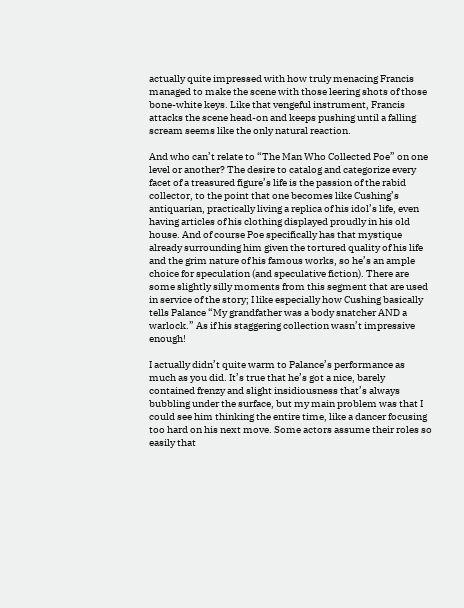actually quite impressed with how truly menacing Francis managed to make the scene with those leering shots of those bone-white keys. Like that vengeful instrument, Francis attacks the scene head-on and keeps pushing until a falling scream seems like the only natural reaction.

And who can’t relate to “The Man Who Collected Poe” on one level or another? The desire to catalog and categorize every facet of a treasured figure’s life is the passion of the rabid collector, to the point that one becomes like Cushing’s antiquarian, practically living a replica of his idol’s life, even having articles of his clothing displayed proudly in his old house. And of course Poe specifically has that mystique already surrounding him given the tortured quality of his life and the grim nature of his famous works, so he’s an ample choice for speculation (and speculative fiction). There are some slightly silly moments from this segment that are used in service of the story; I like especially how Cushing basically tells Palance “My grandfather was a body snatcher AND a warlock.” As if his staggering collection wasn’t impressive enough!

I actually didn’t quite warm to Palance’s performance as much as you did. It’s true that he’s got a nice, barely contained frenzy and slight insidiousness that’s always bubbling under the surface, but my main problem was that I could see him thinking the entire time, like a dancer focusing too hard on his next move. Some actors assume their roles so easily that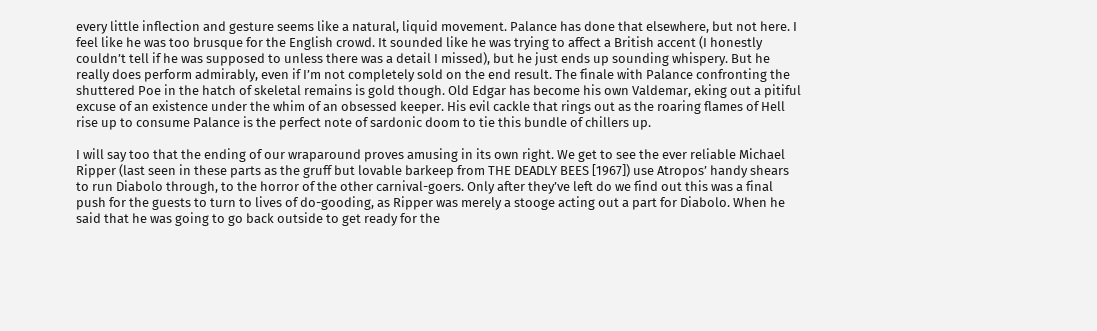every little inflection and gesture seems like a natural, liquid movement. Palance has done that elsewhere, but not here. I feel like he was too brusque for the English crowd. It sounded like he was trying to affect a British accent (I honestly couldn’t tell if he was supposed to unless there was a detail I missed), but he just ends up sounding whispery. But he really does perform admirably, even if I’m not completely sold on the end result. The finale with Palance confronting the shuttered Poe in the hatch of skeletal remains is gold though. Old Edgar has become his own Valdemar, eking out a pitiful excuse of an existence under the whim of an obsessed keeper. His evil cackle that rings out as the roaring flames of Hell rise up to consume Palance is the perfect note of sardonic doom to tie this bundle of chillers up.

I will say too that the ending of our wraparound proves amusing in its own right. We get to see the ever reliable Michael Ripper (last seen in these parts as the gruff but lovable barkeep from THE DEADLY BEES [1967]) use Atropos’ handy shears to run Diabolo through, to the horror of the other carnival-goers. Only after they’ve left do we find out this was a final push for the guests to turn to lives of do-gooding, as Ripper was merely a stooge acting out a part for Diabolo. When he said that he was going to go back outside to get ready for the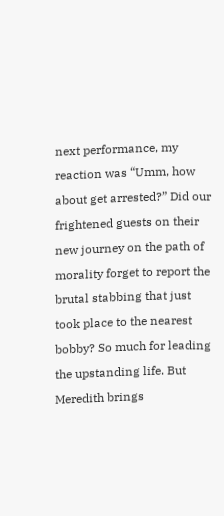next performance, my reaction was “Umm, how about get arrested?” Did our frightened guests on their new journey on the path of morality forget to report the brutal stabbing that just took place to the nearest bobby? So much for leading the upstanding life. But Meredith brings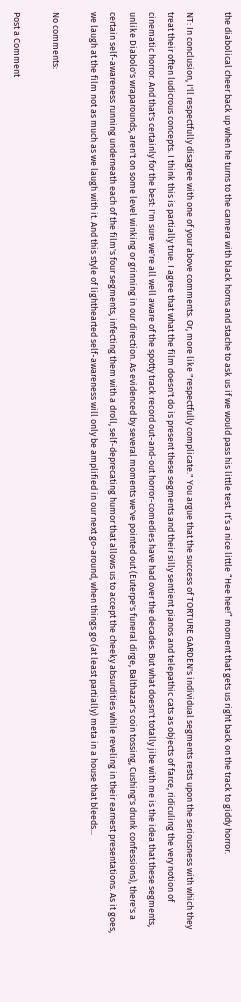the diabolical cheer back up when he turns to the camera with black horns and stache to ask us if we would pass his little test. It’s a nice little “Hee hee!” moment that gets us right back on the track to giddy horror.

NT: In conclusion, I'll respectfully disagree with one of your above comments. Or, more like "respectfully complicate." You argue that the success of TORTURE GARDEN's individual segments rests upon the seriousness with which they treat their often ludicrous concepts. I think this is partially true. I agree that what the film doesn't do is present these segments and their silly sentient pianos and telepathic cats as objects of farce, ridiculing the very notion of cinematic horror. And that's certainly for the best: I'm sure we're all well aware of the spotty track record out-and-out horror-comedies have had over the decades. But what doesn't totally jibe with me is the idea that these segments, unlike Diabolo's wraparounds, aren't on some level winking or grinning in our direction. As evidenced by several moments we've pointed out (Euterpe's funeral dirge, Balthazar's coin tossing, Cushing's drunk confessions), there's a certain self-awareness running underneath each of the film's four segments, infecting them with a droll, self-deprecating humor that allows us to accept the cheeky absurdities while reveling in their earnest presentations. As it goes, we laugh at the film not as much as we laugh with it. And this style of lighthearted self-awareness will only be amplified in our next go-around, when things go (at least partially) meta in a house that bleeds...

No comments:

Post a Comment